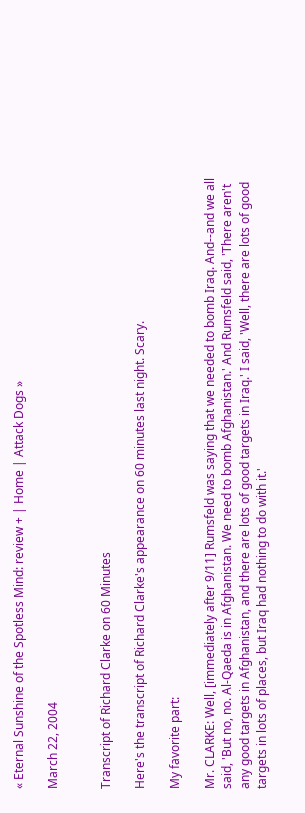« Eternal Sunshine of the Spotless Mind: review + | Home | Attack Dogs »

March 22, 2004


Transcript of Richard Clarke on 60 Minutes

Here's the transcript of Richard Clarke's appearance on 60 minutes last night. Scary.

My favorite part:

Mr. CLARKE: Well, [immediately after 9/11] Rumsfeld was saying that we needed to bomb Iraq. And--and we all said, 'But no, no. Al-Qaeda is in Afghanistan. We need to bomb Afghanistan.' And Rumsfeld said, 'There aren't any good targets in Afghanistan, and there are lots of good targets in Iraq.' I said, 'Well, there are lots of good targets in lots of places, but Iraq had nothing to do with it.'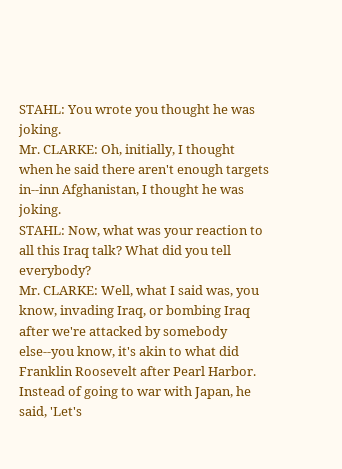STAHL: You wrote you thought he was joking.
Mr. CLARKE: Oh, initially, I thought when he said there aren't enough targets in--inn Afghanistan, I thought he was joking.
STAHL: Now, what was your reaction to all this Iraq talk? What did you tell everybody?
Mr. CLARKE: Well, what I said was, you know, invading Iraq, or bombing Iraq after we're attacked by somebody else--you know, it's akin to what did Franklin Roosevelt after Pearl Harbor. Instead of going to war with Japan, he said, 'Let's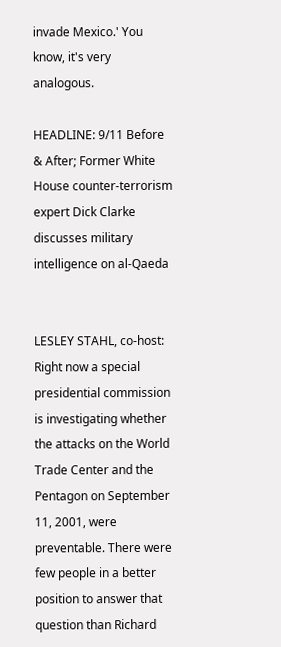invade Mexico.' You know, it's very analogous.

HEADLINE: 9/11 Before & After; Former White House counter-terrorism expert Dick Clarke discusses military intelligence on al-Qaeda


LESLEY STAHL, co-host:
Right now a special presidential commission is investigating whether the attacks on the World Trade Center and the Pentagon on September 11, 2001, were preventable. There were few people in a better position to answer that question than Richard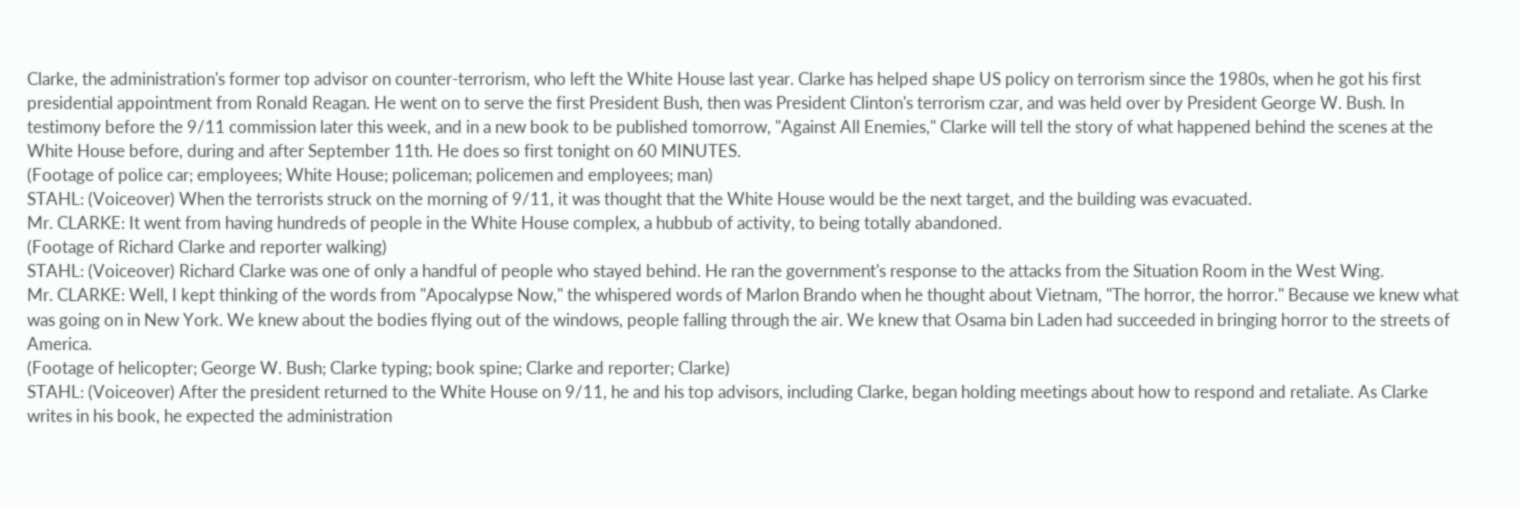Clarke, the administration's former top advisor on counter-terrorism, who left the White House last year. Clarke has helped shape US policy on terrorism since the 1980s, when he got his first presidential appointment from Ronald Reagan. He went on to serve the first President Bush, then was President Clinton's terrorism czar, and was held over by President George W. Bush. In testimony before the 9/11 commission later this week, and in a new book to be published tomorrow, "Against All Enemies," Clarke will tell the story of what happened behind the scenes at the White House before, during and after September 11th. He does so first tonight on 60 MINUTES.
(Footage of police car; employees; White House; policeman; policemen and employees; man)
STAHL: (Voiceover) When the terrorists struck on the morning of 9/11, it was thought that the White House would be the next target, and the building was evacuated.
Mr. CLARKE: It went from having hundreds of people in the White House complex, a hubbub of activity, to being totally abandoned.
(Footage of Richard Clarke and reporter walking)
STAHL: (Voiceover) Richard Clarke was one of only a handful of people who stayed behind. He ran the government's response to the attacks from the Situation Room in the West Wing.
Mr. CLARKE: Well, I kept thinking of the words from "Apocalypse Now," the whispered words of Marlon Brando when he thought about Vietnam, "The horror, the horror." Because we knew what was going on in New York. We knew about the bodies flying out of the windows, people falling through the air. We knew that Osama bin Laden had succeeded in bringing horror to the streets of America.
(Footage of helicopter; George W. Bush; Clarke typing; book spine; Clarke and reporter; Clarke)
STAHL: (Voiceover) After the president returned to the White House on 9/11, he and his top advisors, including Clarke, began holding meetings about how to respond and retaliate. As Clarke writes in his book, he expected the administration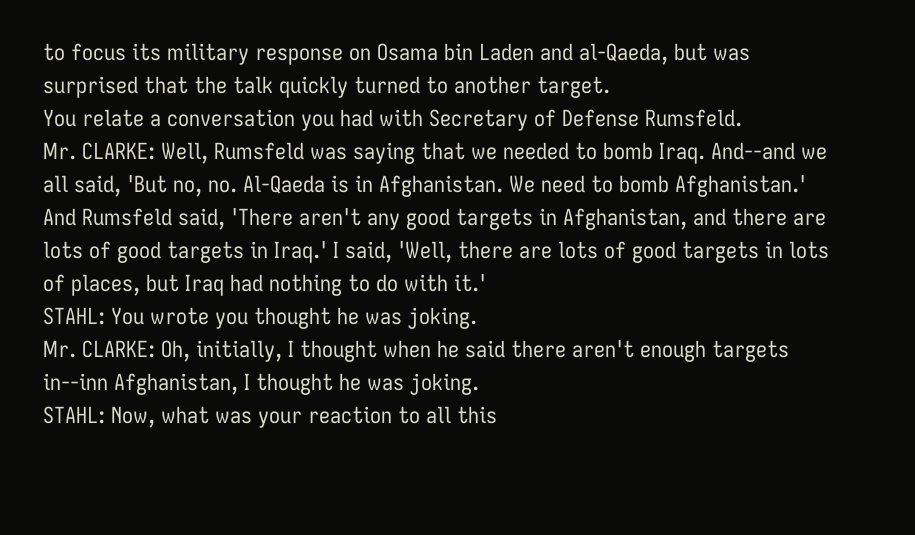to focus its military response on Osama bin Laden and al-Qaeda, but was surprised that the talk quickly turned to another target.
You relate a conversation you had with Secretary of Defense Rumsfeld.
Mr. CLARKE: Well, Rumsfeld was saying that we needed to bomb Iraq. And--and we all said, 'But no, no. Al-Qaeda is in Afghanistan. We need to bomb Afghanistan.' And Rumsfeld said, 'There aren't any good targets in Afghanistan, and there are lots of good targets in Iraq.' I said, 'Well, there are lots of good targets in lots of places, but Iraq had nothing to do with it.'
STAHL: You wrote you thought he was joking.
Mr. CLARKE: Oh, initially, I thought when he said there aren't enough targets in--inn Afghanistan, I thought he was joking.
STAHL: Now, what was your reaction to all this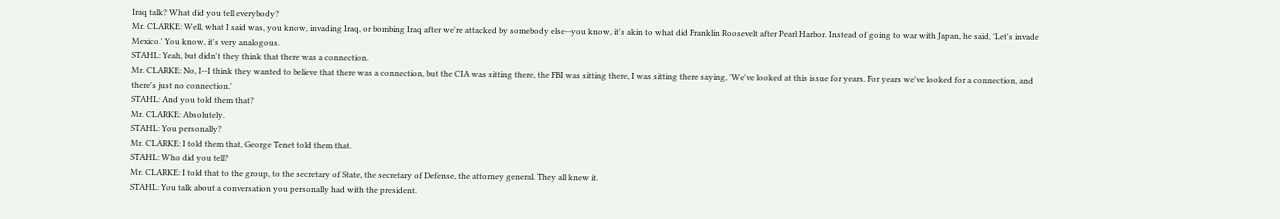Iraq talk? What did you tell everybody?
Mr. CLARKE: Well, what I said was, you know, invading Iraq, or bombing Iraq after we're attacked by somebody else--you know, it's akin to what did Franklin Roosevelt after Pearl Harbor. Instead of going to war with Japan, he said, 'Let's invade Mexico.' You know, it's very analogous.
STAHL: Yeah, but didn't they think that there was a connection.
Mr. CLARKE: No, I--I think they wanted to believe that there was a connection, but the CIA was sitting there, the FBI was sitting there, I was sitting there saying, 'We've looked at this issue for years. For years we've looked for a connection, and there's just no connection.'
STAHL: And you told them that?
Mr. CLARKE: Absolutely.
STAHL: You personally?
Mr. CLARKE: I told them that, George Tenet told them that.
STAHL: Who did you tell?
Mr. CLARKE: I told that to the group, to the secretary of State, the secretary of Defense, the attorney general. They all knew it.
STAHL: You talk about a conversation you personally had with the president.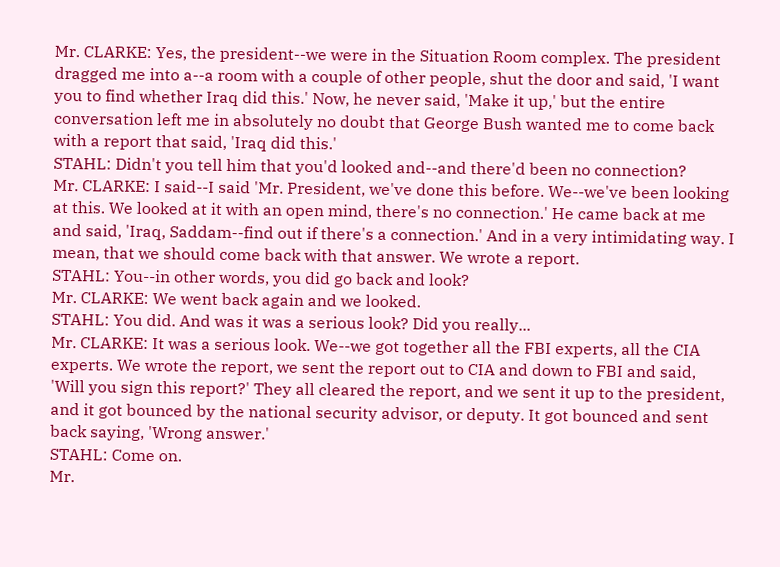Mr. CLARKE: Yes, the president--we were in the Situation Room complex. The president dragged me into a--a room with a couple of other people, shut the door and said, 'I want you to find whether Iraq did this.' Now, he never said, 'Make it up,' but the entire conversation left me in absolutely no doubt that George Bush wanted me to come back with a report that said, 'Iraq did this.'
STAHL: Didn't you tell him that you'd looked and--and there'd been no connection?
Mr. CLARKE: I said--I said 'Mr. President, we've done this before. We--we've been looking at this. We looked at it with an open mind, there's no connection.' He came back at me and said, 'Iraq, Saddam--find out if there's a connection.' And in a very intimidating way. I mean, that we should come back with that answer. We wrote a report.
STAHL: You--in other words, you did go back and look?
Mr. CLARKE: We went back again and we looked.
STAHL: You did. And was it was a serious look? Did you really...
Mr. CLARKE: It was a serious look. We--we got together all the FBI experts, all the CIA experts. We wrote the report, we sent the report out to CIA and down to FBI and said, 'Will you sign this report?' They all cleared the report, and we sent it up to the president, and it got bounced by the national security advisor, or deputy. It got bounced and sent back saying, 'Wrong answer.'
STAHL: Come on.
Mr.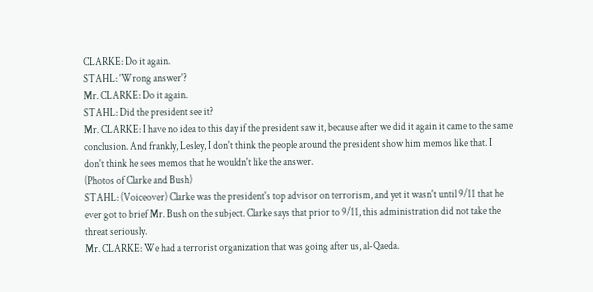CLARKE: Do it again.
STAHL: 'Wrong answer'?
Mr. CLARKE: Do it again.
STAHL: Did the president see it?
Mr. CLARKE: I have no idea to this day if the president saw it, because after we did it again it came to the same conclusion. And frankly, Lesley, I don't think the people around the president show him memos like that. I don't think he sees memos that he wouldn't like the answer.
(Photos of Clarke and Bush)
STAHL: (Voiceover) Clarke was the president's top advisor on terrorism, and yet it wasn't until 9/11 that he ever got to brief Mr. Bush on the subject. Clarke says that prior to 9/11, this administration did not take the threat seriously.
Mr. CLARKE: We had a terrorist organization that was going after us, al-Qaeda.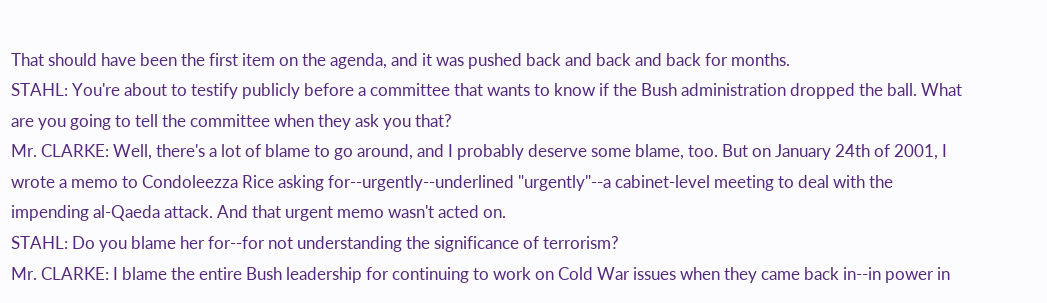That should have been the first item on the agenda, and it was pushed back and back and back for months.
STAHL: You're about to testify publicly before a committee that wants to know if the Bush administration dropped the ball. What are you going to tell the committee when they ask you that?
Mr. CLARKE: Well, there's a lot of blame to go around, and I probably deserve some blame, too. But on January 24th of 2001, I wrote a memo to Condoleezza Rice asking for--urgently--underlined "urgently"--a cabinet-level meeting to deal with the impending al-Qaeda attack. And that urgent memo wasn't acted on.
STAHL: Do you blame her for--for not understanding the significance of terrorism?
Mr. CLARKE: I blame the entire Bush leadership for continuing to work on Cold War issues when they came back in--in power in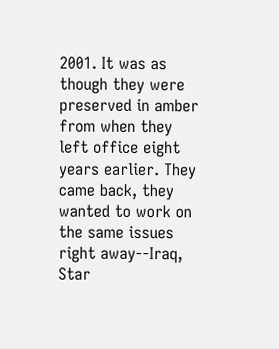2001. It was as though they were preserved in amber from when they left office eight years earlier. They came back, they wanted to work on the same issues right away--Iraq, Star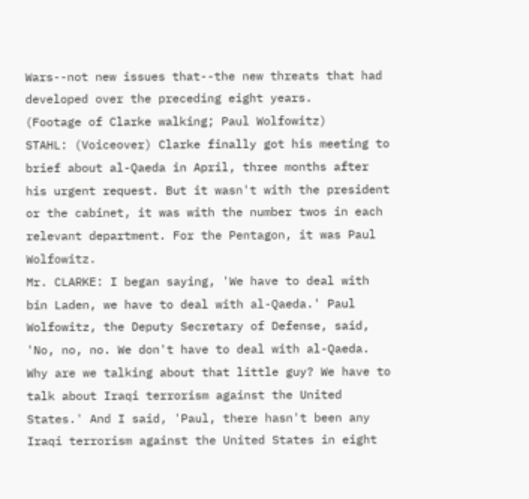Wars--not new issues that--the new threats that had developed over the preceding eight years.
(Footage of Clarke walking; Paul Wolfowitz)
STAHL: (Voiceover) Clarke finally got his meeting to brief about al-Qaeda in April, three months after his urgent request. But it wasn't with the president or the cabinet, it was with the number twos in each relevant department. For the Pentagon, it was Paul Wolfowitz.
Mr. CLARKE: I began saying, 'We have to deal with bin Laden, we have to deal with al-Qaeda.' Paul Wolfowitz, the Deputy Secretary of Defense, said, 'No, no, no. We don't have to deal with al-Qaeda. Why are we talking about that little guy? We have to talk about Iraqi terrorism against the United States.' And I said, 'Paul, there hasn't been any Iraqi terrorism against the United States in eight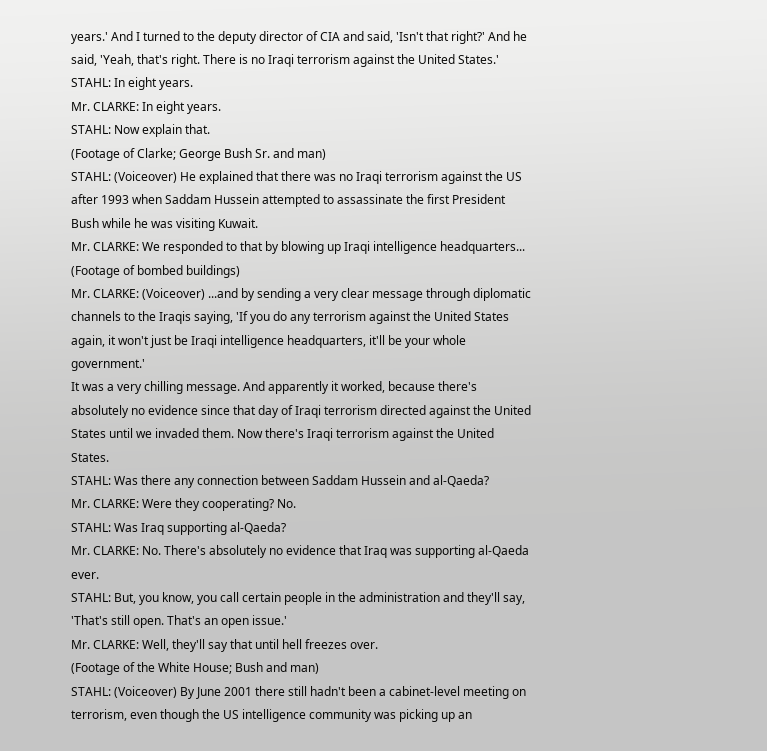years.' And I turned to the deputy director of CIA and said, 'Isn't that right?' And he said, 'Yeah, that's right. There is no Iraqi terrorism against the United States.'
STAHL: In eight years.
Mr. CLARKE: In eight years.
STAHL: Now explain that.
(Footage of Clarke; George Bush Sr. and man)
STAHL: (Voiceover) He explained that there was no Iraqi terrorism against the US after 1993 when Saddam Hussein attempted to assassinate the first President Bush while he was visiting Kuwait.
Mr. CLARKE: We responded to that by blowing up Iraqi intelligence headquarters...
(Footage of bombed buildings)
Mr. CLARKE: (Voiceover) ...and by sending a very clear message through diplomatic channels to the Iraqis saying, 'If you do any terrorism against the United States again, it won't just be Iraqi intelligence headquarters, it'll be your whole government.'
It was a very chilling message. And apparently it worked, because there's absolutely no evidence since that day of Iraqi terrorism directed against the United States until we invaded them. Now there's Iraqi terrorism against the United States.
STAHL: Was there any connection between Saddam Hussein and al-Qaeda?
Mr. CLARKE: Were they cooperating? No.
STAHL: Was Iraq supporting al-Qaeda?
Mr. CLARKE: No. There's absolutely no evidence that Iraq was supporting al-Qaeda ever.
STAHL: But, you know, you call certain people in the administration and they'll say, 'That's still open. That's an open issue.'
Mr. CLARKE: Well, they'll say that until hell freezes over.
(Footage of the White House; Bush and man)
STAHL: (Voiceover) By June 2001 there still hadn't been a cabinet-level meeting on terrorism, even though the US intelligence community was picking up an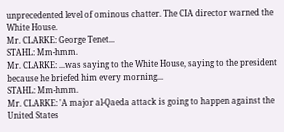unprecedented level of ominous chatter. The CIA director warned the White House.
Mr. CLARKE: George Tenet...
STAHL: Mm-hmm.
Mr. CLARKE: ...was saying to the White House, saying to the president because he briefed him every morning...
STAHL: Mm-hmm.
Mr. CLARKE: 'A major al-Qaeda attack is going to happen against the United States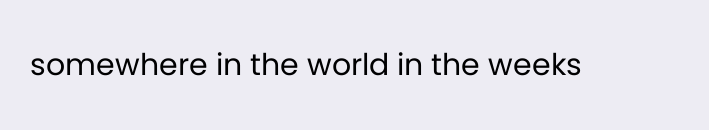somewhere in the world in the weeks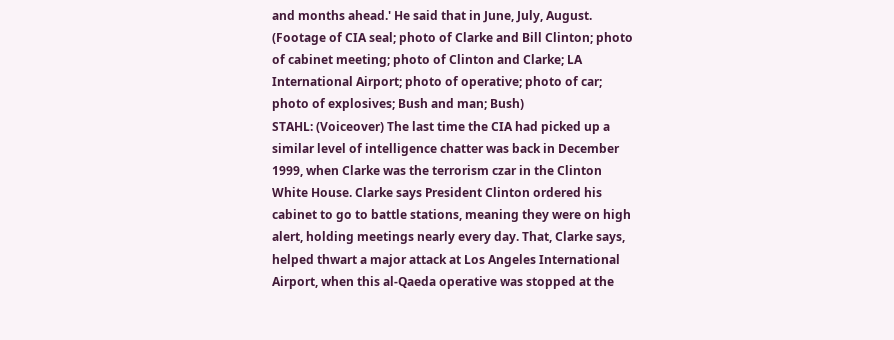and months ahead.' He said that in June, July, August.
(Footage of CIA seal; photo of Clarke and Bill Clinton; photo of cabinet meeting; photo of Clinton and Clarke; LA International Airport; photo of operative; photo of car; photo of explosives; Bush and man; Bush)
STAHL: (Voiceover) The last time the CIA had picked up a similar level of intelligence chatter was back in December 1999, when Clarke was the terrorism czar in the Clinton White House. Clarke says President Clinton ordered his cabinet to go to battle stations, meaning they were on high alert, holding meetings nearly every day. That, Clarke says, helped thwart a major attack at Los Angeles International Airport, when this al-Qaeda operative was stopped at the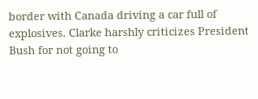border with Canada driving a car full of explosives. Clarke harshly criticizes President Bush for not going to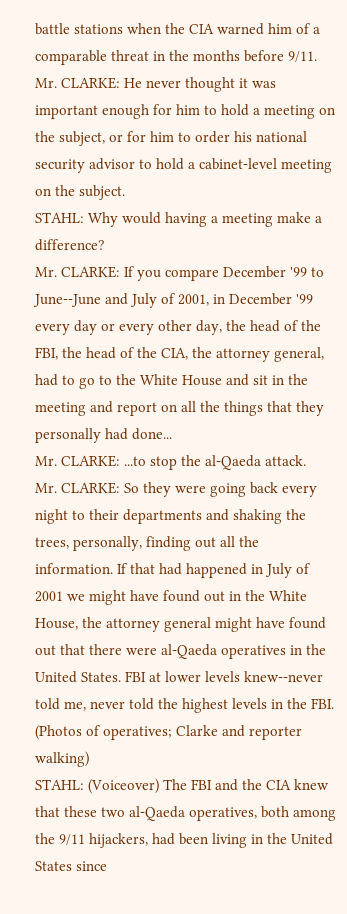battle stations when the CIA warned him of a comparable threat in the months before 9/11.
Mr. CLARKE: He never thought it was important enough for him to hold a meeting on the subject, or for him to order his national security advisor to hold a cabinet-level meeting on the subject.
STAHL: Why would having a meeting make a difference?
Mr. CLARKE: If you compare December '99 to June--June and July of 2001, in December '99 every day or every other day, the head of the FBI, the head of the CIA, the attorney general, had to go to the White House and sit in the meeting and report on all the things that they personally had done...
Mr. CLARKE: ...to stop the al-Qaeda attack.
Mr. CLARKE: So they were going back every night to their departments and shaking the trees, personally, finding out all the information. If that had happened in July of 2001 we might have found out in the White House, the attorney general might have found out that there were al-Qaeda operatives in the United States. FBI at lower levels knew--never told me, never told the highest levels in the FBI.
(Photos of operatives; Clarke and reporter walking)
STAHL: (Voiceover) The FBI and the CIA knew that these two al-Qaeda operatives, both among the 9/11 hijackers, had been living in the United States since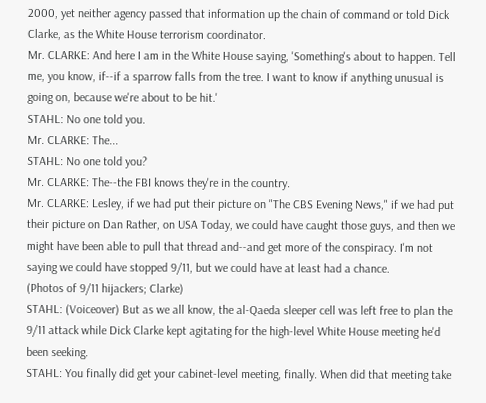2000, yet neither agency passed that information up the chain of command or told Dick Clarke, as the White House terrorism coordinator.
Mr. CLARKE: And here I am in the White House saying, 'Something's about to happen. Tell me, you know, if--if a sparrow falls from the tree. I want to know if anything unusual is going on, because we're about to be hit.'
STAHL: No one told you.
Mr. CLARKE: The...
STAHL: No one told you?
Mr. CLARKE: The--the FBI knows they're in the country.
Mr. CLARKE: Lesley, if we had put their picture on "The CBS Evening News," if we had put their picture on Dan Rather, on USA Today, we could have caught those guys, and then we might have been able to pull that thread and--and get more of the conspiracy. I'm not saying we could have stopped 9/11, but we could have at least had a chance.
(Photos of 9/11 hijackers; Clarke)
STAHL: (Voiceover) But as we all know, the al-Qaeda sleeper cell was left free to plan the 9/11 attack while Dick Clarke kept agitating for the high-level White House meeting he'd been seeking.
STAHL: You finally did get your cabinet-level meeting, finally. When did that meeting take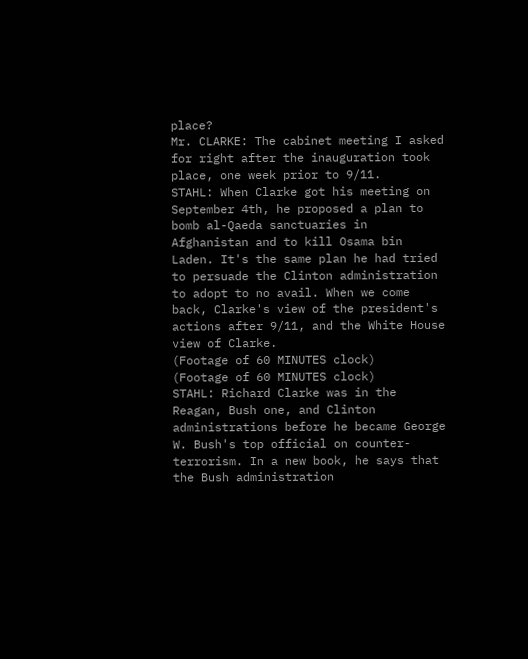place?
Mr. CLARKE: The cabinet meeting I asked for right after the inauguration took place, one week prior to 9/11.
STAHL: When Clarke got his meeting on September 4th, he proposed a plan to bomb al-Qaeda sanctuaries in Afghanistan and to kill Osama bin Laden. It's the same plan he had tried to persuade the Clinton administration to adopt to no avail. When we come back, Clarke's view of the president's actions after 9/11, and the White House view of Clarke.
(Footage of 60 MINUTES clock)
(Footage of 60 MINUTES clock)
STAHL: Richard Clarke was in the Reagan, Bush one, and Clinton administrations before he became George W. Bush's top official on counter-terrorism. In a new book, he says that the Bush administration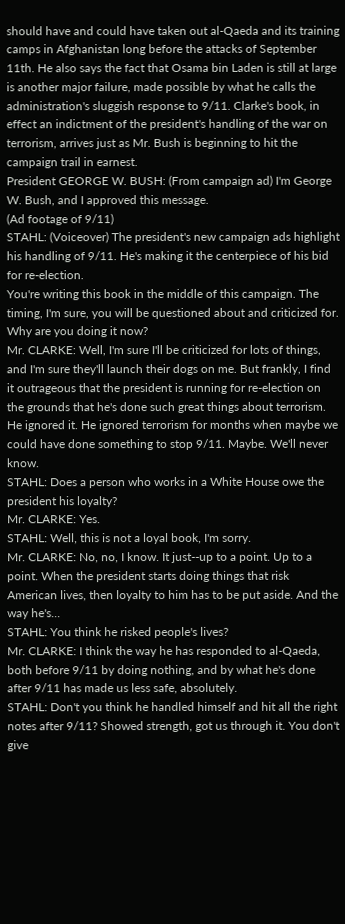should have and could have taken out al-Qaeda and its training camps in Afghanistan long before the attacks of September 11th. He also says the fact that Osama bin Laden is still at large is another major failure, made possible by what he calls the administration's sluggish response to 9/11. Clarke's book, in effect an indictment of the president's handling of the war on terrorism, arrives just as Mr. Bush is beginning to hit the campaign trail in earnest.
President GEORGE W. BUSH: (From campaign ad) I'm George W. Bush, and I approved this message.
(Ad footage of 9/11)
STAHL: (Voiceover) The president's new campaign ads highlight his handling of 9/11. He's making it the centerpiece of his bid for re-election.
You're writing this book in the middle of this campaign. The timing, I'm sure, you will be questioned about and criticized for. Why are you doing it now?
Mr. CLARKE: Well, I'm sure I'll be criticized for lots of things, and I'm sure they'll launch their dogs on me. But frankly, I find it outrageous that the president is running for re-election on the grounds that he's done such great things about terrorism. He ignored it. He ignored terrorism for months when maybe we could have done something to stop 9/11. Maybe. We'll never know.
STAHL: Does a person who works in a White House owe the president his loyalty?
Mr. CLARKE: Yes.
STAHL: Well, this is not a loyal book, I'm sorry.
Mr. CLARKE: No, no, I know. It just--up to a point. Up to a point. When the president starts doing things that risk American lives, then loyalty to him has to be put aside. And the way he's...
STAHL: You think he risked people's lives?
Mr. CLARKE: I think the way he has responded to al-Qaeda, both before 9/11 by doing nothing, and by what he's done after 9/11 has made us less safe, absolutely.
STAHL: Don't you think he handled himself and hit all the right notes after 9/11? Showed strength, got us through it. You don't give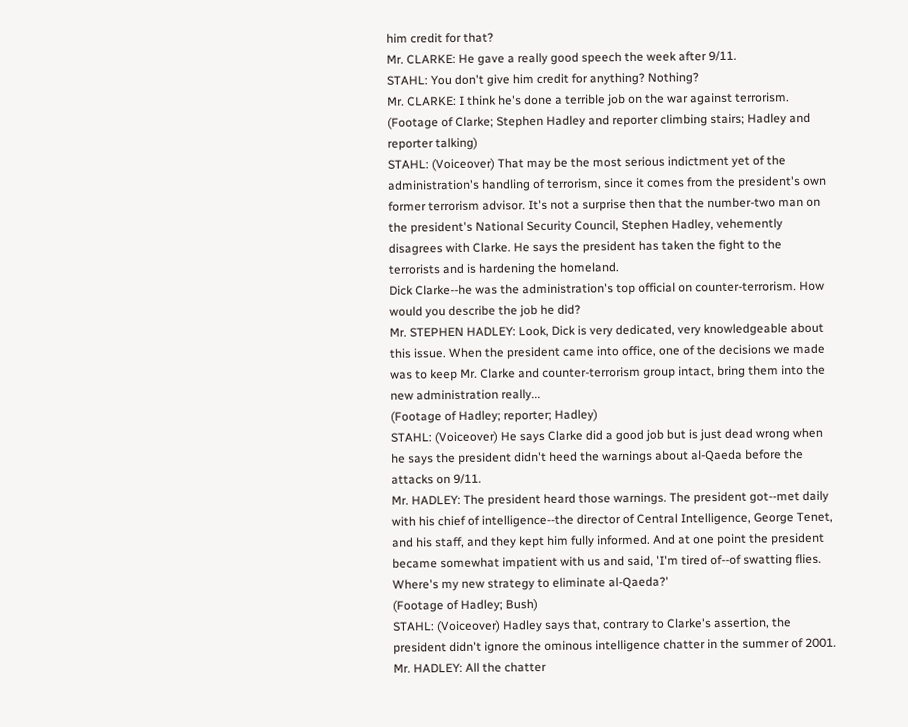him credit for that?
Mr. CLARKE: He gave a really good speech the week after 9/11.
STAHL: You don't give him credit for anything? Nothing?
Mr. CLARKE: I think he's done a terrible job on the war against terrorism.
(Footage of Clarke; Stephen Hadley and reporter climbing stairs; Hadley and reporter talking)
STAHL: (Voiceover) That may be the most serious indictment yet of the administration's handling of terrorism, since it comes from the president's own former terrorism advisor. It's not a surprise then that the number-two man on the president's National Security Council, Stephen Hadley, vehemently disagrees with Clarke. He says the president has taken the fight to the terrorists and is hardening the homeland.
Dick Clarke--he was the administration's top official on counter-terrorism. How would you describe the job he did?
Mr. STEPHEN HADLEY: Look, Dick is very dedicated, very knowledgeable about this issue. When the president came into office, one of the decisions we made was to keep Mr. Clarke and counter-terrorism group intact, bring them into the new administration really...
(Footage of Hadley; reporter; Hadley)
STAHL: (Voiceover) He says Clarke did a good job but is just dead wrong when he says the president didn't heed the warnings about al-Qaeda before the attacks on 9/11.
Mr. HADLEY: The president heard those warnings. The president got--met daily with his chief of intelligence--the director of Central Intelligence, George Tenet, and his staff, and they kept him fully informed. And at one point the president became somewhat impatient with us and said, 'I'm tired of--of swatting flies. Where's my new strategy to eliminate al-Qaeda?'
(Footage of Hadley; Bush)
STAHL: (Voiceover) Hadley says that, contrary to Clarke's assertion, the president didn't ignore the ominous intelligence chatter in the summer of 2001.
Mr. HADLEY: All the chatter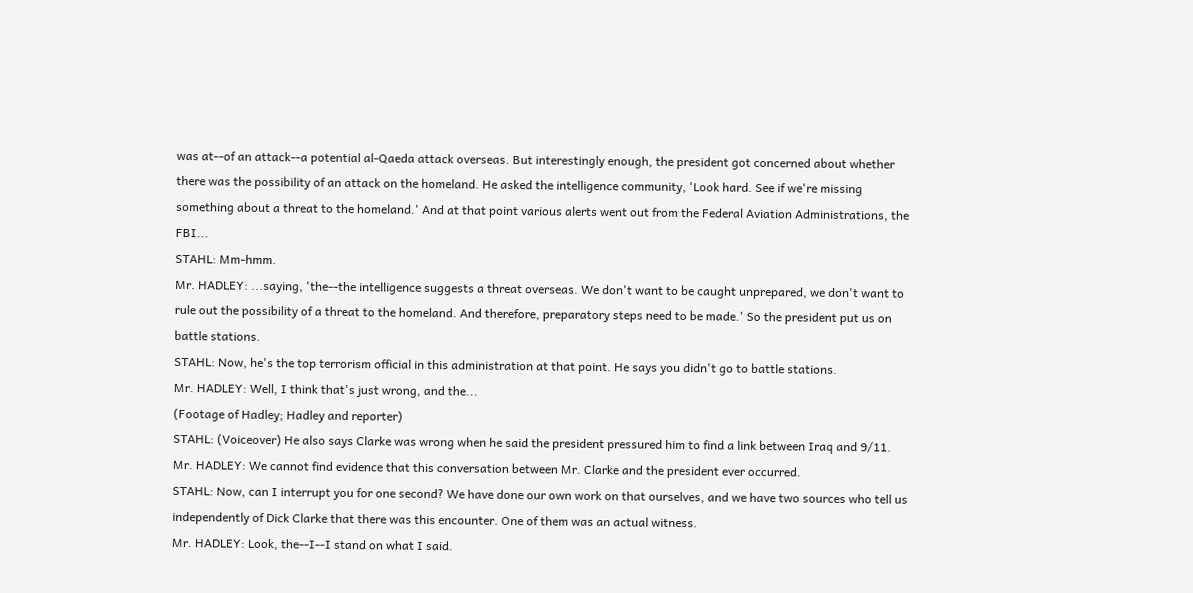was at--of an attack--a potential al-Qaeda attack overseas. But interestingly enough, the president got concerned about whether there was the possibility of an attack on the homeland. He asked the intelligence community, 'Look hard. See if we're missing something about a threat to the homeland.' And at that point various alerts went out from the Federal Aviation Administrations, the FBI...
STAHL: Mm-hmm.
Mr. HADLEY: ...saying, 'the--the intelligence suggests a threat overseas. We don't want to be caught unprepared, we don't want to rule out the possibility of a threat to the homeland. And therefore, preparatory steps need to be made.' So the president put us on battle stations.
STAHL: Now, he's the top terrorism official in this administration at that point. He says you didn't go to battle stations.
Mr. HADLEY: Well, I think that's just wrong, and the...
(Footage of Hadley; Hadley and reporter)
STAHL: (Voiceover) He also says Clarke was wrong when he said the president pressured him to find a link between Iraq and 9/11.
Mr. HADLEY: We cannot find evidence that this conversation between Mr. Clarke and the president ever occurred.
STAHL: Now, can I interrupt you for one second? We have done our own work on that ourselves, and we have two sources who tell us independently of Dick Clarke that there was this encounter. One of them was an actual witness.
Mr. HADLEY: Look, the--I--I stand on what I said.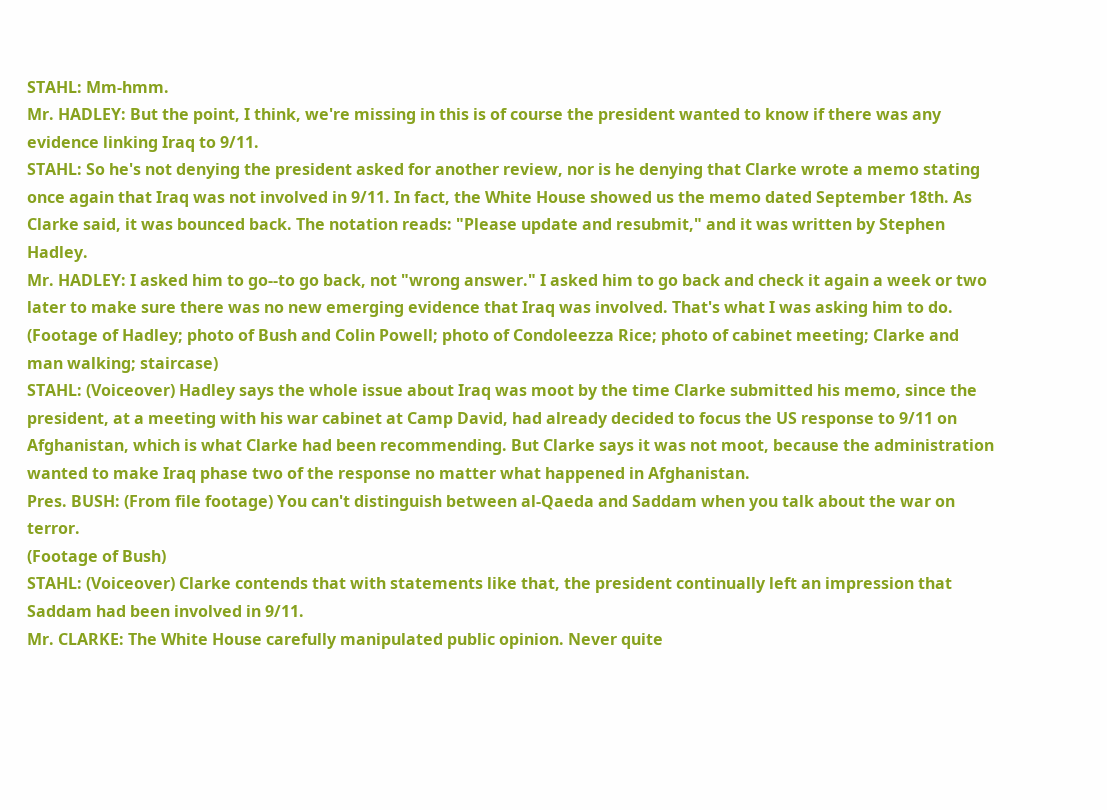STAHL: Mm-hmm.
Mr. HADLEY: But the point, I think, we're missing in this is of course the president wanted to know if there was any evidence linking Iraq to 9/11.
STAHL: So he's not denying the president asked for another review, nor is he denying that Clarke wrote a memo stating once again that Iraq was not involved in 9/11. In fact, the White House showed us the memo dated September 18th. As Clarke said, it was bounced back. The notation reads: "Please update and resubmit," and it was written by Stephen Hadley.
Mr. HADLEY: I asked him to go--to go back, not "wrong answer." I asked him to go back and check it again a week or two later to make sure there was no new emerging evidence that Iraq was involved. That's what I was asking him to do.
(Footage of Hadley; photo of Bush and Colin Powell; photo of Condoleezza Rice; photo of cabinet meeting; Clarke and man walking; staircase)
STAHL: (Voiceover) Hadley says the whole issue about Iraq was moot by the time Clarke submitted his memo, since the president, at a meeting with his war cabinet at Camp David, had already decided to focus the US response to 9/11 on Afghanistan, which is what Clarke had been recommending. But Clarke says it was not moot, because the administration wanted to make Iraq phase two of the response no matter what happened in Afghanistan.
Pres. BUSH: (From file footage) You can't distinguish between al-Qaeda and Saddam when you talk about the war on terror.
(Footage of Bush)
STAHL: (Voiceover) Clarke contends that with statements like that, the president continually left an impression that Saddam had been involved in 9/11.
Mr. CLARKE: The White House carefully manipulated public opinion. Never quite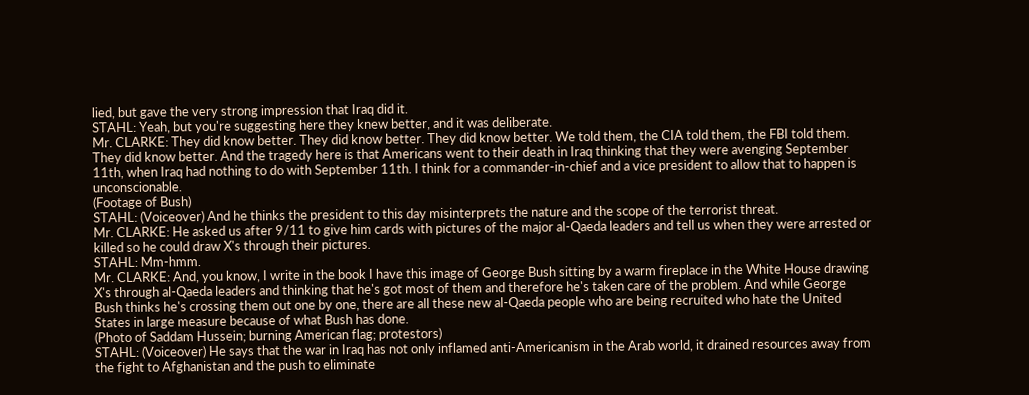lied, but gave the very strong impression that Iraq did it.
STAHL: Yeah, but you're suggesting here they knew better, and it was deliberate.
Mr. CLARKE: They did know better. They did know better. They did know better. We told them, the CIA told them, the FBI told them. They did know better. And the tragedy here is that Americans went to their death in Iraq thinking that they were avenging September 11th, when Iraq had nothing to do with September 11th. I think for a commander-in-chief and a vice president to allow that to happen is unconscionable.
(Footage of Bush)
STAHL: (Voiceover) And he thinks the president to this day misinterprets the nature and the scope of the terrorist threat.
Mr. CLARKE: He asked us after 9/11 to give him cards with pictures of the major al-Qaeda leaders and tell us when they were arrested or killed so he could draw X's through their pictures.
STAHL: Mm-hmm.
Mr. CLARKE: And, you know, I write in the book I have this image of George Bush sitting by a warm fireplace in the White House drawing X's through al-Qaeda leaders and thinking that he's got most of them and therefore he's taken care of the problem. And while George Bush thinks he's crossing them out one by one, there are all these new al-Qaeda people who are being recruited who hate the United States in large measure because of what Bush has done.
(Photo of Saddam Hussein; burning American flag; protestors)
STAHL: (Voiceover) He says that the war in Iraq has not only inflamed anti-Americanism in the Arab world, it drained resources away from the fight to Afghanistan and the push to eliminate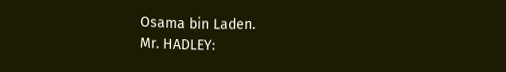Osama bin Laden.
Mr. HADLEY: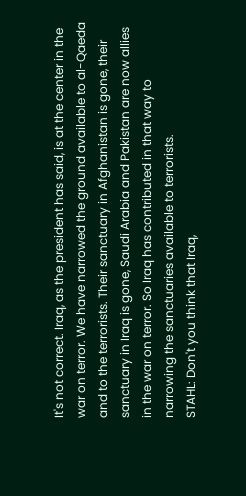It's not correct. Iraq, as the president has said, is at the center in the war on terror. We have narrowed the ground available to al-Qaeda and to the terrorists. Their sanctuary in Afghanistan is gone, their sanctuary in Iraq is gone, Saudi Arabia and Pakistan are now allies in the war on terror. So Iraq has contributed in that way to narrowing the sanctuaries available to terrorists.
STAHL: Don't you think that Iraq,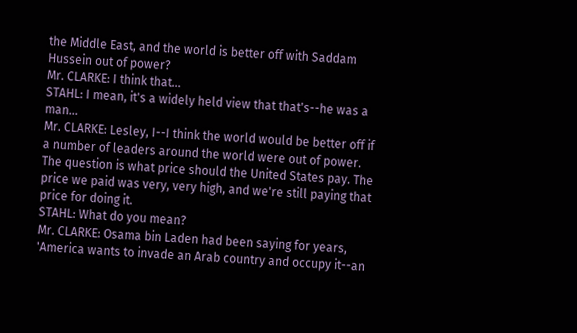the Middle East, and the world is better off with Saddam Hussein out of power?
Mr. CLARKE: I think that...
STAHL: I mean, it's a widely held view that that's--he was a man...
Mr. CLARKE: Lesley, I--I think the world would be better off if a number of leaders around the world were out of power. The question is what price should the United States pay. The price we paid was very, very high, and we're still paying that price for doing it.
STAHL: What do you mean?
Mr. CLARKE: Osama bin Laden had been saying for years, 'America wants to invade an Arab country and occupy it--an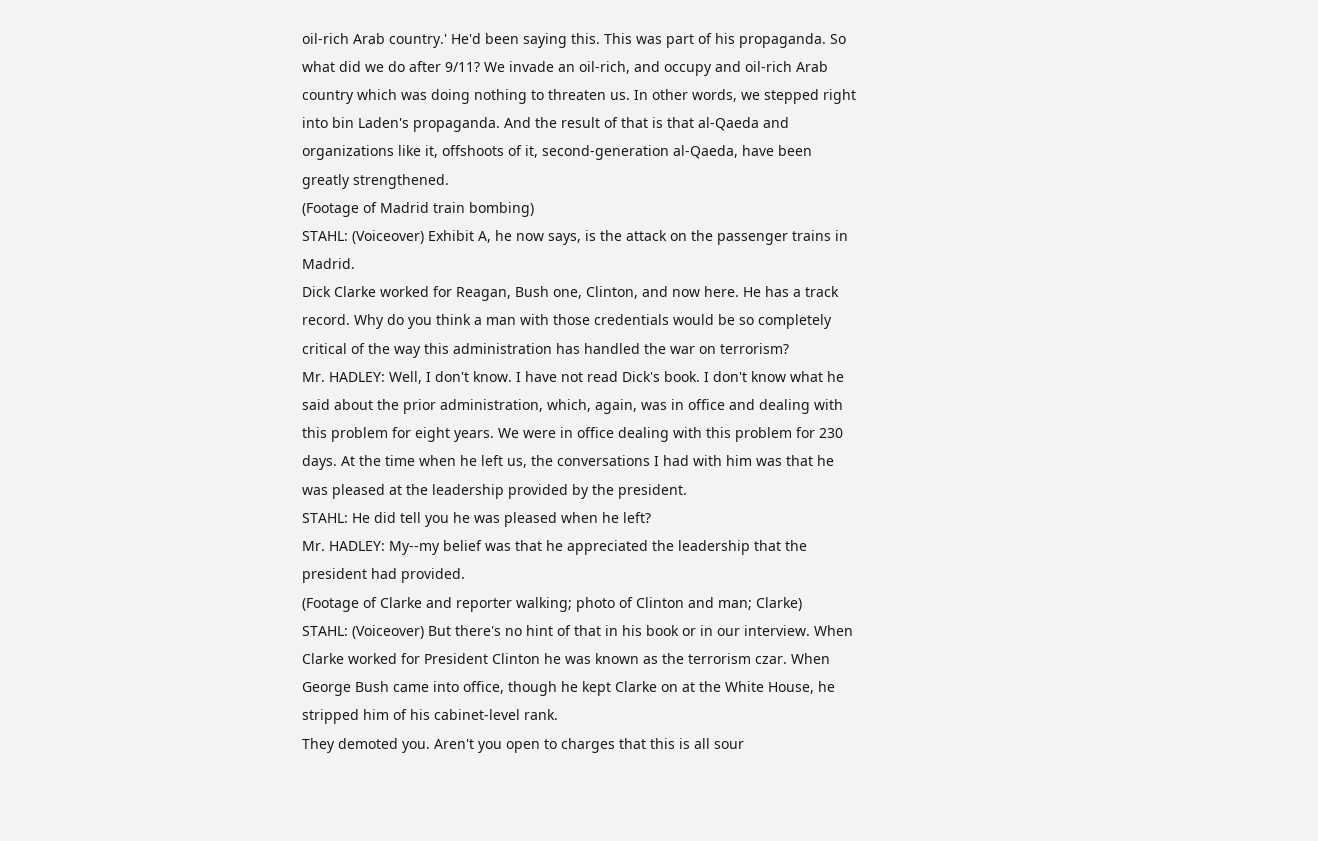oil-rich Arab country.' He'd been saying this. This was part of his propaganda. So what did we do after 9/11? We invade an oil-rich, and occupy and oil-rich Arab country which was doing nothing to threaten us. In other words, we stepped right into bin Laden's propaganda. And the result of that is that al-Qaeda and organizations like it, offshoots of it, second-generation al-Qaeda, have been greatly strengthened.
(Footage of Madrid train bombing)
STAHL: (Voiceover) Exhibit A, he now says, is the attack on the passenger trains in Madrid.
Dick Clarke worked for Reagan, Bush one, Clinton, and now here. He has a track record. Why do you think a man with those credentials would be so completely critical of the way this administration has handled the war on terrorism?
Mr. HADLEY: Well, I don't know. I have not read Dick's book. I don't know what he said about the prior administration, which, again, was in office and dealing with this problem for eight years. We were in office dealing with this problem for 230 days. At the time when he left us, the conversations I had with him was that he was pleased at the leadership provided by the president.
STAHL: He did tell you he was pleased when he left?
Mr. HADLEY: My--my belief was that he appreciated the leadership that the president had provided.
(Footage of Clarke and reporter walking; photo of Clinton and man; Clarke)
STAHL: (Voiceover) But there's no hint of that in his book or in our interview. When Clarke worked for President Clinton he was known as the terrorism czar. When George Bush came into office, though he kept Clarke on at the White House, he stripped him of his cabinet-level rank.
They demoted you. Aren't you open to charges that this is all sour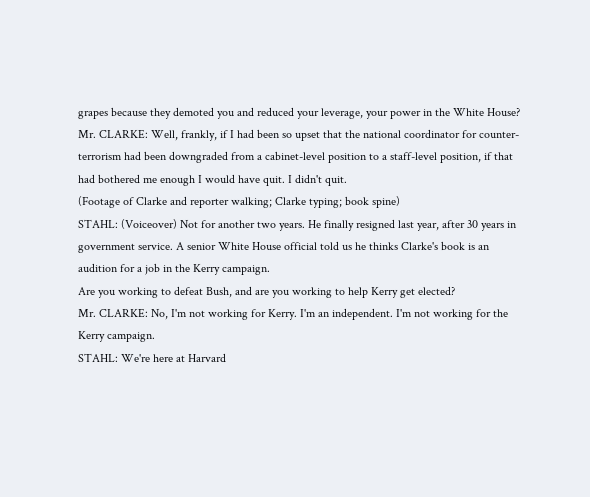grapes because they demoted you and reduced your leverage, your power in the White House?
Mr. CLARKE: Well, frankly, if I had been so upset that the national coordinator for counter-terrorism had been downgraded from a cabinet-level position to a staff-level position, if that had bothered me enough I would have quit. I didn't quit.
(Footage of Clarke and reporter walking; Clarke typing; book spine)
STAHL: (Voiceover) Not for another two years. He finally resigned last year, after 30 years in government service. A senior White House official told us he thinks Clarke's book is an audition for a job in the Kerry campaign.
Are you working to defeat Bush, and are you working to help Kerry get elected?
Mr. CLARKE: No, I'm not working for Kerry. I'm an independent. I'm not working for the Kerry campaign.
STAHL: We're here at Harvard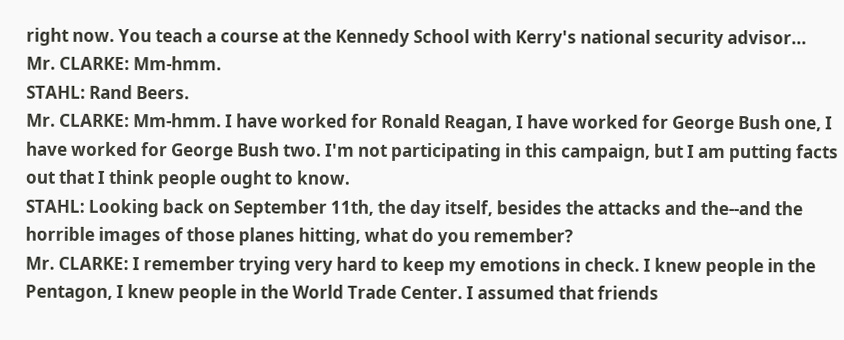right now. You teach a course at the Kennedy School with Kerry's national security advisor...
Mr. CLARKE: Mm-hmm.
STAHL: Rand Beers.
Mr. CLARKE: Mm-hmm. I have worked for Ronald Reagan, I have worked for George Bush one, I have worked for George Bush two. I'm not participating in this campaign, but I am putting facts out that I think people ought to know.
STAHL: Looking back on September 11th, the day itself, besides the attacks and the--and the horrible images of those planes hitting, what do you remember?
Mr. CLARKE: I remember trying very hard to keep my emotions in check. I knew people in the Pentagon, I knew people in the World Trade Center. I assumed that friends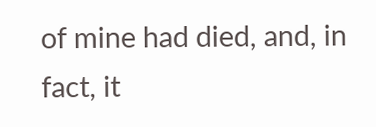of mine had died, and, in fact, it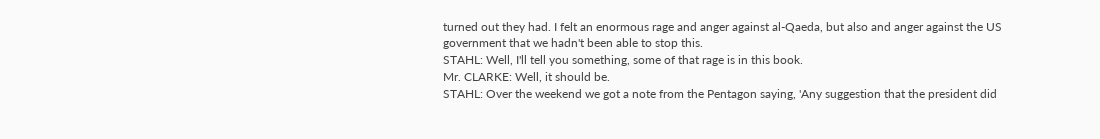turned out they had. I felt an enormous rage and anger against al-Qaeda, but also and anger against the US government that we hadn't been able to stop this.
STAHL: Well, I'll tell you something, some of that rage is in this book.
Mr. CLARKE: Well, it should be.
STAHL: Over the weekend we got a note from the Pentagon saying, 'Any suggestion that the president did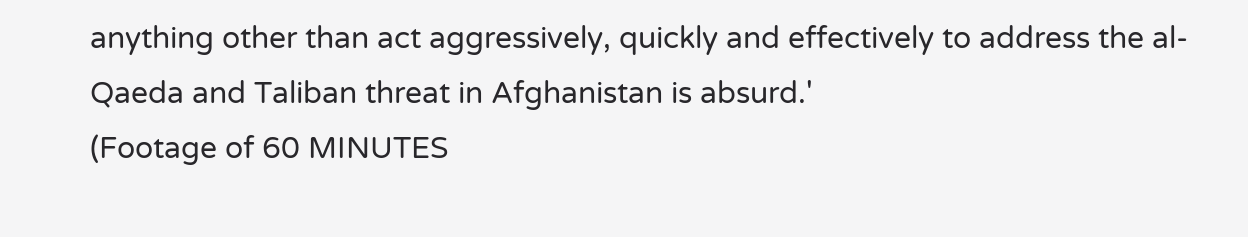anything other than act aggressively, quickly and effectively to address the al-Qaeda and Taliban threat in Afghanistan is absurd.'
(Footage of 60 MINUTES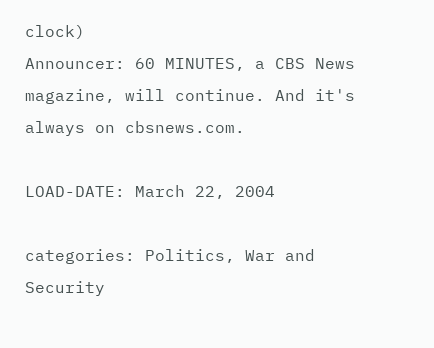clock)
Announcer: 60 MINUTES, a CBS News magazine, will continue. And it's always on cbsnews.com.

LOAD-DATE: March 22, 2004

categories: Politics, War and Security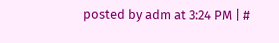posted by adm at 3:24 PM | #